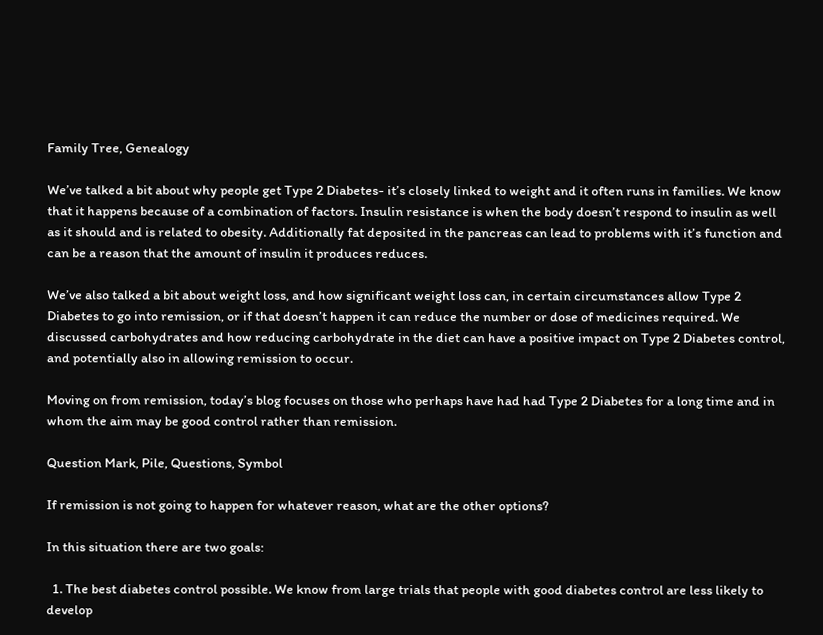Family Tree, Genealogy

We’ve talked a bit about why people get Type 2 Diabetes- it’s closely linked to weight and it often runs in families. We know that it happens because of a combination of factors. Insulin resistance is when the body doesn’t respond to insulin as well as it should and is related to obesity. Additionally fat deposited in the pancreas can lead to problems with it’s function and can be a reason that the amount of insulin it produces reduces.

We’ve also talked a bit about weight loss, and how significant weight loss can, in certain circumstances allow Type 2 Diabetes to go into remission, or if that doesn’t happen it can reduce the number or dose of medicines required. We discussed carbohydrates and how reducing carbohydrate in the diet can have a positive impact on Type 2 Diabetes control, and potentially also in allowing remission to occur.

Moving on from remission, today’s blog focuses on those who perhaps have had had Type 2 Diabetes for a long time and in whom the aim may be good control rather than remission.

Question Mark, Pile, Questions, Symbol

If remission is not going to happen for whatever reason, what are the other options?

In this situation there are two goals:

  1. The best diabetes control possible. We know from large trials that people with good diabetes control are less likely to develop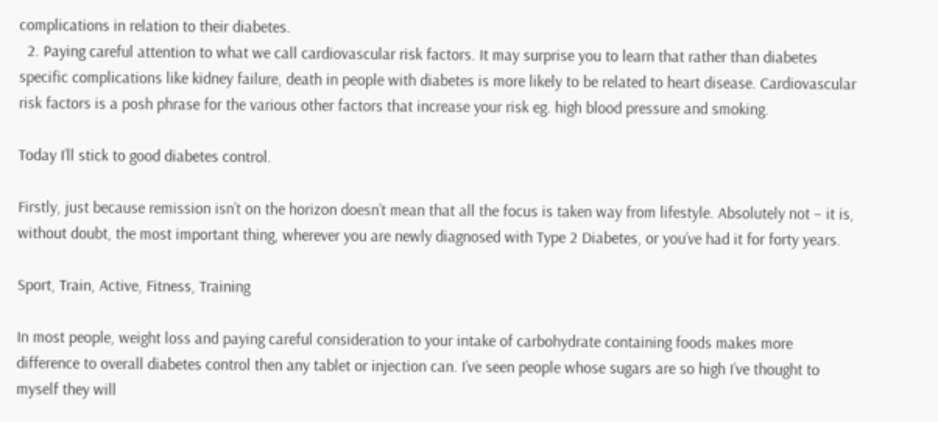complications in relation to their diabetes.
  2. Paying careful attention to what we call cardiovascular risk factors. It may surprise you to learn that rather than diabetes specific complications like kidney failure, death in people with diabetes is more likely to be related to heart disease. Cardiovascular risk factors is a posh phrase for the various other factors that increase your risk eg. high blood pressure and smoking.

Today I’ll stick to good diabetes control.

Firstly, just because remission isn’t on the horizon doesn’t mean that all the focus is taken way from lifestyle. Absolutely not – it is, without doubt, the most important thing, wherever you are newly diagnosed with Type 2 Diabetes, or you’ve had it for forty years.

Sport, Train, Active, Fitness, Training

In most people, weight loss and paying careful consideration to your intake of carbohydrate containing foods makes more difference to overall diabetes control then any tablet or injection can. I’ve seen people whose sugars are so high I’ve thought to myself they will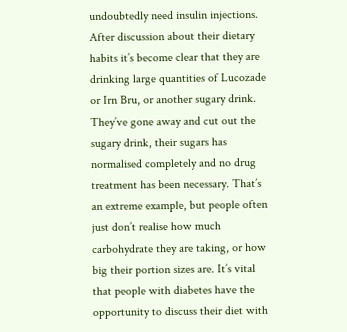undoubtedly need insulin injections. After discussion about their dietary habits it’s become clear that they are drinking large quantities of Lucozade or Irn Bru, or another sugary drink. They’ve gone away and cut out the sugary drink, their sugars has normalised completely and no drug treatment has been necessary. That’s an extreme example, but people often just don’t realise how much carbohydrate they are taking, or how big their portion sizes are. It’s vital that people with diabetes have the opportunity to discuss their diet with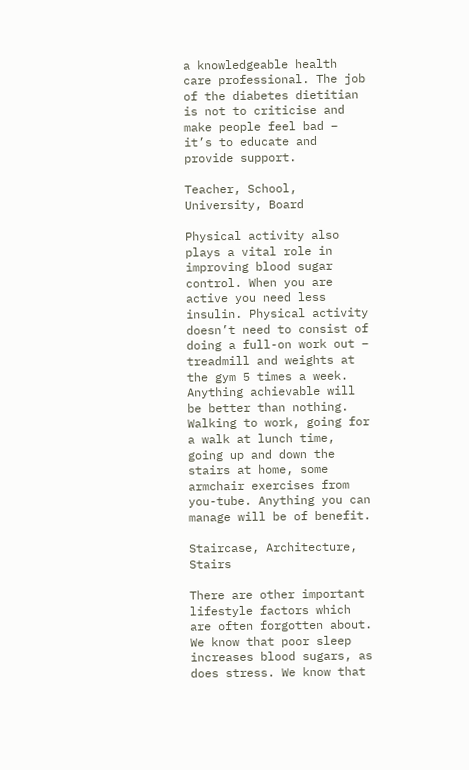a knowledgeable health care professional. The job of the diabetes dietitian is not to criticise and make people feel bad – it’s to educate and provide support.

Teacher, School, University, Board

Physical activity also plays a vital role in improving blood sugar control. When you are active you need less insulin. Physical activity doesn’t need to consist of doing a full-on work out – treadmill and weights at the gym 5 times a week. Anything achievable will be better than nothing. Walking to work, going for a walk at lunch time, going up and down the stairs at home, some armchair exercises from you-tube. Anything you can manage will be of benefit.

Staircase, Architecture, Stairs

There are other important lifestyle factors which are often forgotten about. We know that poor sleep increases blood sugars, as does stress. We know that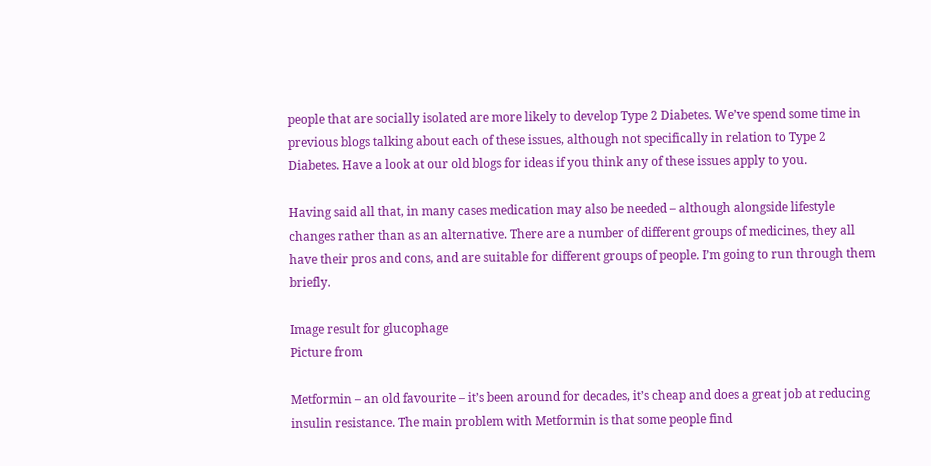people that are socially isolated are more likely to develop Type 2 Diabetes. We’ve spend some time in previous blogs talking about each of these issues, although not specifically in relation to Type 2 Diabetes. Have a look at our old blogs for ideas if you think any of these issues apply to you.

Having said all that, in many cases medication may also be needed – although alongside lifestyle changes rather than as an alternative. There are a number of different groups of medicines, they all have their pros and cons, and are suitable for different groups of people. I’m going to run through them briefly.

Image result for glucophage
Picture from

Metformin – an old favourite – it’s been around for decades, it’s cheap and does a great job at reducing insulin resistance. The main problem with Metformin is that some people find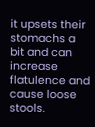it upsets their stomachs a bit and can increase flatulence and cause loose stools.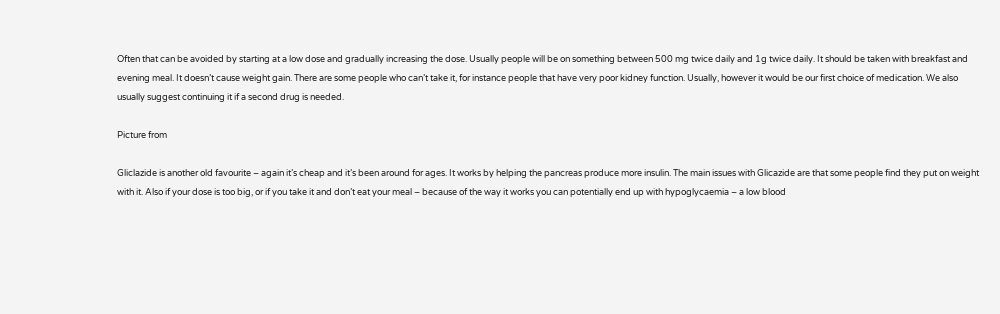Often that can be avoided by starting at a low dose and gradually increasing the dose. Usually people will be on something between 500 mg twice daily and 1g twice daily. It should be taken with breakfast and evening meal. It doesn’t cause weight gain. There are some people who can’t take it, for instance people that have very poor kidney function. Usually, however it would be our first choice of medication. We also usually suggest continuing it if a second drug is needed.

Picture from

Gliclazide is another old favourite – again it’s cheap and it’s been around for ages. It works by helping the pancreas produce more insulin. The main issues with Glicazide are that some people find they put on weight with it. Also if your dose is too big, or if you take it and don’t eat your meal – because of the way it works you can potentially end up with hypoglycaemia – a low blood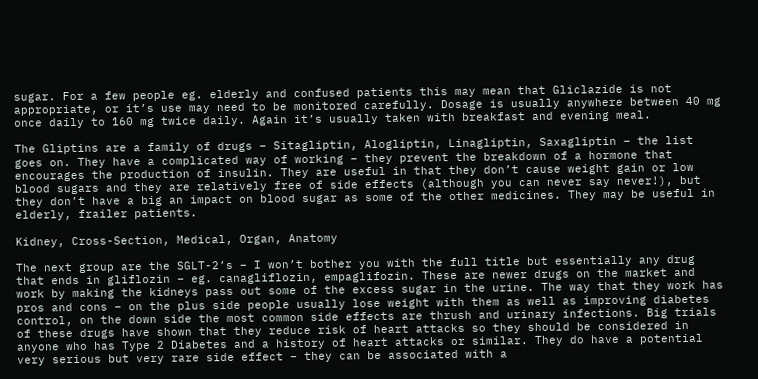sugar. For a few people eg. elderly and confused patients this may mean that Gliclazide is not appropriate, or it’s use may need to be monitored carefully. Dosage is usually anywhere between 40 mg once daily to 160 mg twice daily. Again it’s usually taken with breakfast and evening meal.

The Gliptins are a family of drugs – Sitagliptin, Alogliptin, Linagliptin, Saxagliptin – the list goes on. They have a complicated way of working – they prevent the breakdown of a hormone that encourages the production of insulin. They are useful in that they don’t cause weight gain or low blood sugars and they are relatively free of side effects (although you can never say never!), but they don’t have a big an impact on blood sugar as some of the other medicines. They may be useful in elderly, frailer patients.

Kidney, Cross-Section, Medical, Organ, Anatomy

The next group are the SGLT-2’s – I won’t bother you with the full title but essentially any drug that ends in gliflozin – eg. canagliflozin, empaglifozin. These are newer drugs on the market and work by making the kidneys pass out some of the excess sugar in the urine. The way that they work has pros and cons – on the plus side people usually lose weight with them as well as improving diabetes control, on the down side the most common side effects are thrush and urinary infections. Big trials of these drugs have shown that they reduce risk of heart attacks so they should be considered in anyone who has Type 2 Diabetes and a history of heart attacks or similar. They do have a potential very serious but very rare side effect – they can be associated with a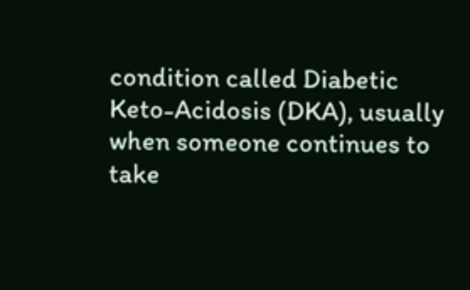condition called Diabetic Keto-Acidosis (DKA), usually when someone continues to take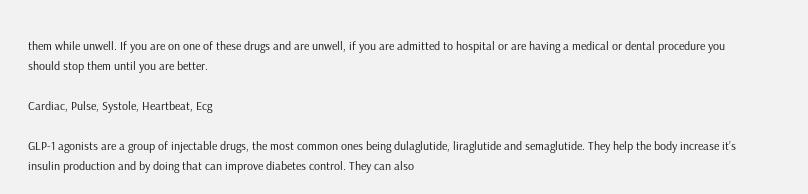them while unwell. If you are on one of these drugs and are unwell, if you are admitted to hospital or are having a medical or dental procedure you should stop them until you are better.

Cardiac, Pulse, Systole, Heartbeat, Ecg

GLP-1 agonists are a group of injectable drugs, the most common ones being dulaglutide, liraglutide and semaglutide. They help the body increase it’s insulin production and by doing that can improve diabetes control. They can also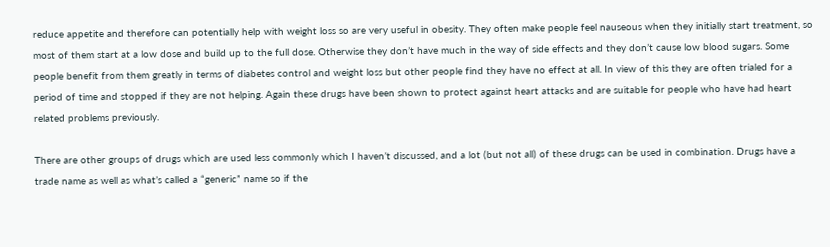reduce appetite and therefore can potentially help with weight loss so are very useful in obesity. They often make people feel nauseous when they initially start treatment, so most of them start at a low dose and build up to the full dose. Otherwise they don’t have much in the way of side effects and they don’t cause low blood sugars. Some people benefit from them greatly in terms of diabetes control and weight loss but other people find they have no effect at all. In view of this they are often trialed for a period of time and stopped if they are not helping. Again these drugs have been shown to protect against heart attacks and are suitable for people who have had heart related problems previously.

There are other groups of drugs which are used less commonly which I haven’t discussed, and a lot (but not all) of these drugs can be used in combination. Drugs have a trade name as well as what’s called a “generic” name so if the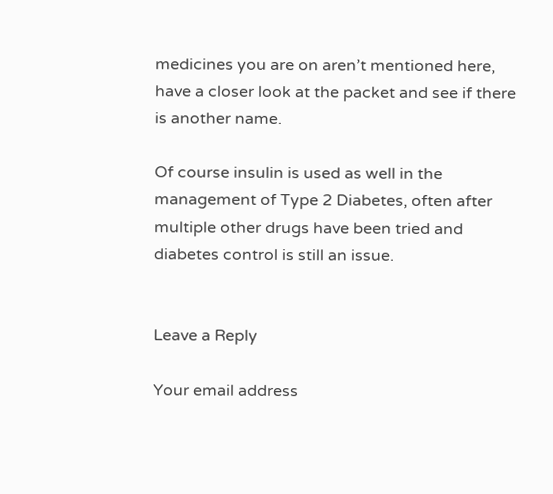medicines you are on aren’t mentioned here, have a closer look at the packet and see if there is another name.

Of course insulin is used as well in the management of Type 2 Diabetes, often after multiple other drugs have been tried and diabetes control is still an issue.


Leave a Reply

Your email address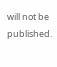will not be published.